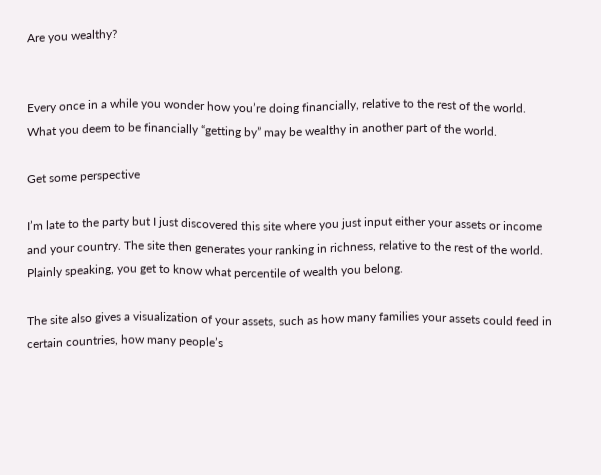Are you wealthy?


Every once in a while you wonder how you’re doing financially, relative to the rest of the world. What you deem to be financially “getting by” may be wealthy in another part of the world.

Get some perspective

I’m late to the party but I just discovered this site where you just input either your assets or income and your country. The site then generates your ranking in richness, relative to the rest of the world. Plainly speaking, you get to know what percentile of wealth you belong.

The site also gives a visualization of your assets, such as how many families your assets could feed in certain countries, how many people’s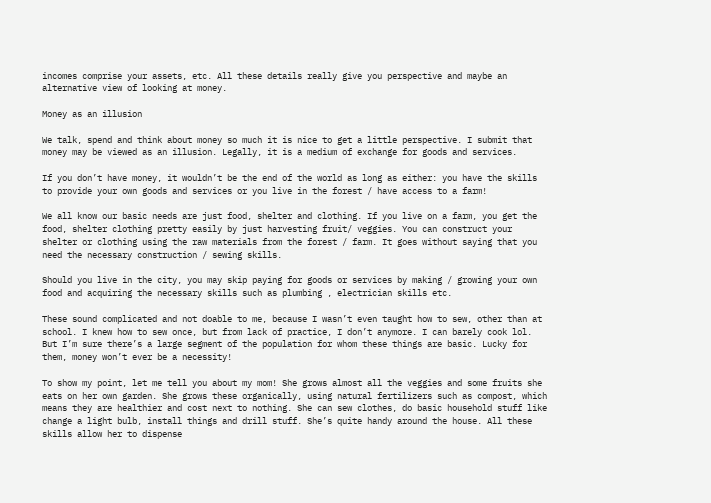incomes comprise your assets, etc. All these details really give you perspective and maybe an alternative view of looking at money.

Money as an illusion

We talk, spend and think about money so much it is nice to get a little perspective. I submit that money may be viewed as an illusion. Legally, it is a medium of exchange for goods and services.

If you don’t have money, it wouldn’t be the end of the world as long as either: you have the skills to provide your own goods and services or you live in the forest / have access to a farm!

We all know our basic needs are just food, shelter and clothing. If you live on a farm, you get the food, shelter clothing pretty easily by just harvesting fruit/ veggies. You can construct your shelter or clothing using the raw materials from the forest / farm. It goes without saying that you need the necessary construction / sewing skills.

Should you live in the city, you may skip paying for goods or services by making / growing your own food and acquiring the necessary skills such as plumbing , electrician skills etc.

These sound complicated and not doable to me, because I wasn’t even taught how to sew, other than at school. I knew how to sew once, but from lack of practice, I don’t anymore. I can barely cook lol. But I’m sure there’s a large segment of the population for whom these things are basic. Lucky for them, money won’t ever be a necessity!

To show my point, let me tell you about my mom! She grows almost all the veggies and some fruits she eats on her own garden. She grows these organically, using natural fertilizers such as compost, which means they are healthier and cost next to nothing. She can sew clothes, do basic household stuff like change a light bulb, install things and drill stuff. She’s quite handy around the house. All these skills allow her to dispense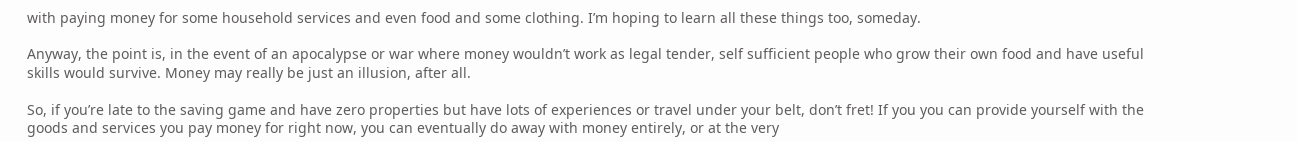with paying money for some household services and even food and some clothing. I’m hoping to learn all these things too, someday.

Anyway, the point is, in the event of an apocalypse or war where money wouldn’t work as legal tender, self sufficient people who grow their own food and have useful skills would survive. Money may really be just an illusion, after all.

So, if you’re late to the saving game and have zero properties but have lots of experiences or travel under your belt, don’t fret! If you you can provide yourself with the goods and services you pay money for right now, you can eventually do away with money entirely, or at the very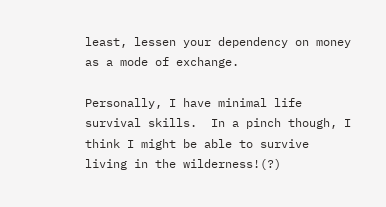least, lessen your dependency on money as a mode of exchange.

Personally, I have minimal life survival skills.  In a pinch though, I think I might be able to survive living in the wilderness!(?)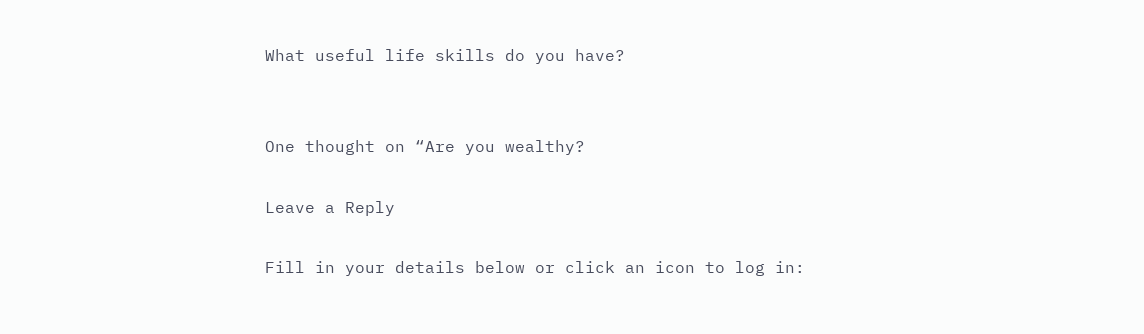What useful life skills do you have?


One thought on “Are you wealthy?

Leave a Reply

Fill in your details below or click an icon to log in: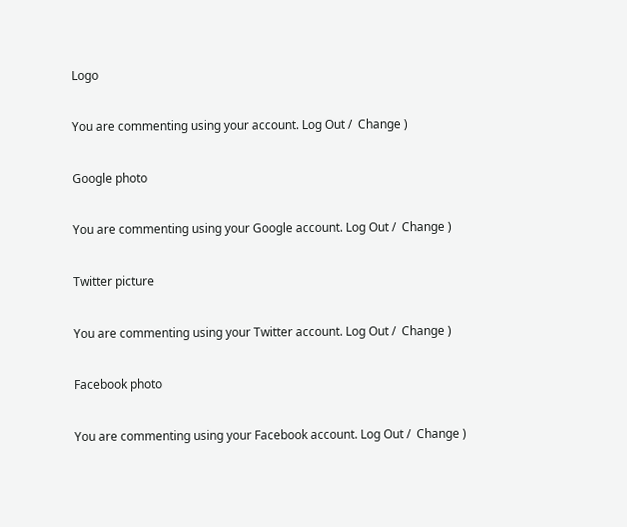Logo

You are commenting using your account. Log Out /  Change )

Google photo

You are commenting using your Google account. Log Out /  Change )

Twitter picture

You are commenting using your Twitter account. Log Out /  Change )

Facebook photo

You are commenting using your Facebook account. Log Out /  Change )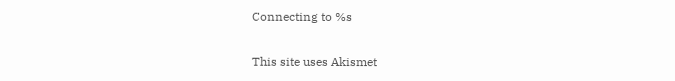Connecting to %s

This site uses Akismet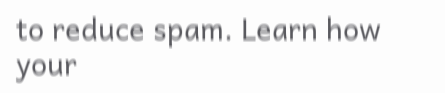to reduce spam. Learn how your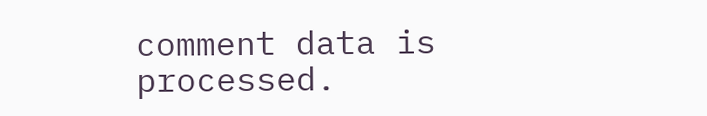comment data is processed.